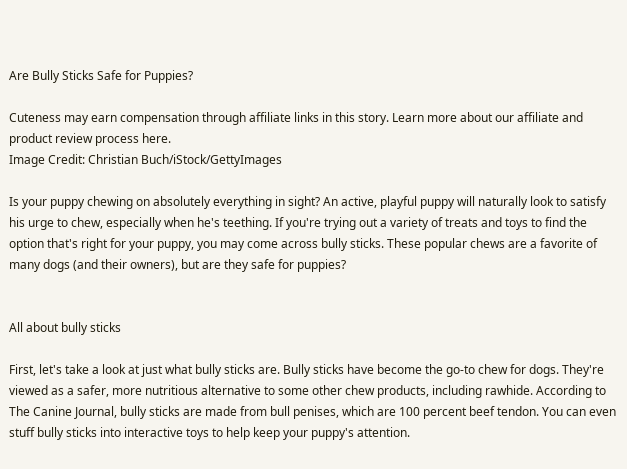Are Bully Sticks Safe for Puppies?

Cuteness may earn compensation through affiliate links in this story. Learn more about our affiliate and product review process here.
Image Credit: Christian Buch/iStock/GettyImages

Is your puppy chewing on absolutely everything in sight? An active, playful puppy will naturally look to satisfy his urge to chew, especially when he's teething. If you're trying out a variety of treats and toys to find the option that's right for your puppy, you may come across bully sticks. These popular chews are a favorite of many dogs (and their owners), but are they safe for puppies?


All about bully sticks

First, let's take a look at just what bully sticks are. Bully sticks have become the go-to chew for dogs. They're viewed as a safer, more nutritious alternative to some other chew products, including rawhide. According to The Canine Journal, bully sticks are made from bull penises, which are 100 percent beef tendon. You can even stuff bully sticks into interactive toys to help keep your puppy's attention.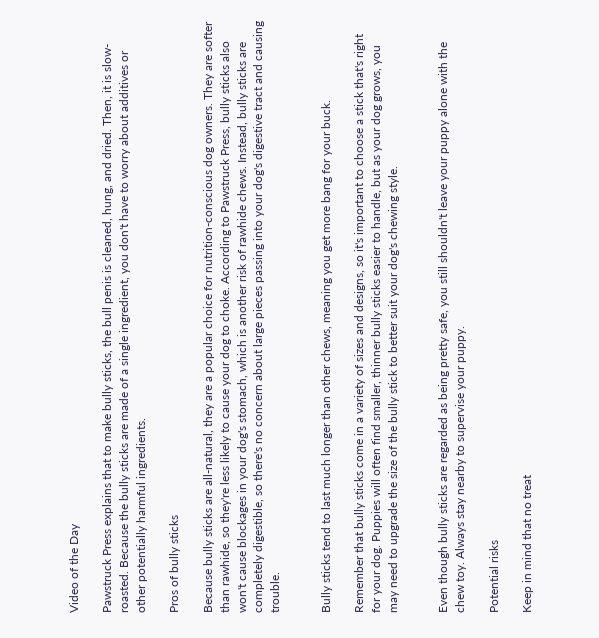Video of the Day

Pawstruck Press explains that to make bully sticks, the bull penis is cleaned, hung, and dried. Then, it is slow-roasted. Because the bully sticks are made of a single ingredient, you don't have to worry about additives or other potentially harmful ingredients.

Pros of bully sticks

Because bully sticks are all-natural, they are a popular choice for nutrition-conscious dog owners. They are softer than rawhide, so they're less likely to cause your dog to choke. According to Pawstruck Press, bully sticks also won't cause blockages in your dog's stomach, which is another risk of rawhide chews. Instead, bully sticks are completely digestible, so there's no concern about large pieces passing into your dog's digestive tract and causing trouble.


Bully sticks tend to last much longer than other chews, meaning you get more bang for your buck.

Remember that bully sticks come in a variety of sizes and designs, so it's important to choose a stick that's right for your dog. Puppies will often find smaller, thinner bully sticks easier to handle, but as your dog grows, you may need to upgrade the size of the bully stick to better suit your dog's chewing style.


Even though bully sticks are regarded as being pretty safe, you still shouldn't leave your puppy alone with the chew toy. Always stay nearby to supervise your puppy.

Potential risks

Keep in mind that no treat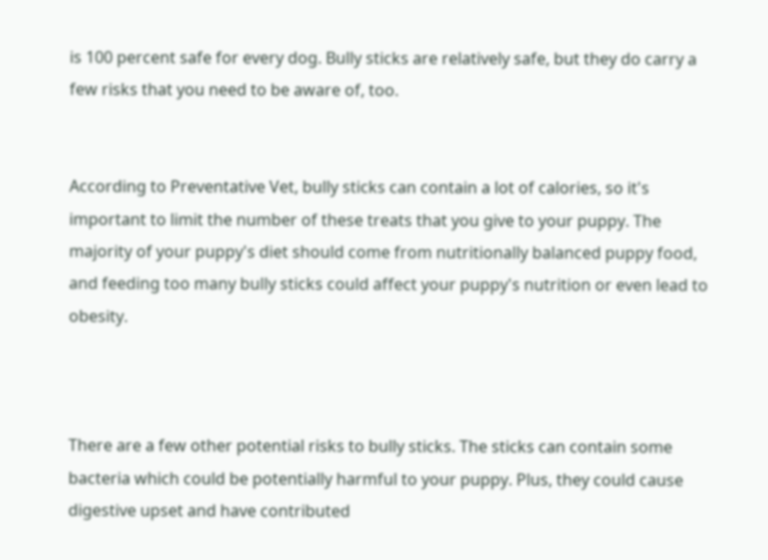is 100 percent safe for every dog. Bully sticks are relatively safe, but they do carry a few risks that you need to be aware of, too.


According to Preventative Vet, bully sticks can contain a lot of calories, so it's important to limit the number of these treats that you give to your puppy. The majority of your puppy's diet should come from nutritionally balanced puppy food, and feeding too many bully sticks could affect your puppy's nutrition or even lead to obesity.



There are a few other potential risks to bully sticks. The sticks can contain some bacteria which could be potentially harmful to your puppy. Plus, they could cause digestive upset and have contributed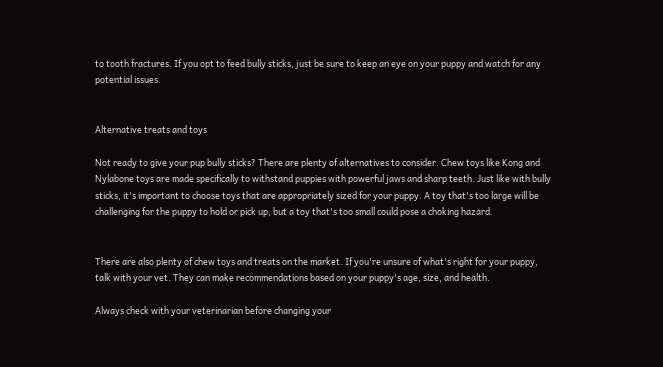to tooth fractures. If you opt to feed bully sticks, just be sure to keep an eye on your puppy and watch for any potential issues.


Alternative treats and toys

Not ready to give your pup bully sticks? There are plenty of alternatives to consider. Chew toys like Kong and Nylabone toys are made specifically to withstand puppies with powerful jaws and sharp teeth. Just like with bully sticks, it's important to choose toys that are appropriately sized for your puppy. A toy that's too large will be challenging for the puppy to hold or pick up, but a toy that's too small could pose a choking hazard.


There are also plenty of chew toys and treats on the market. If you're unsure of what's right for your puppy, talk with your vet. They can make recommendations based on your puppy's age, size, and health.

Always check with your veterinarian before changing your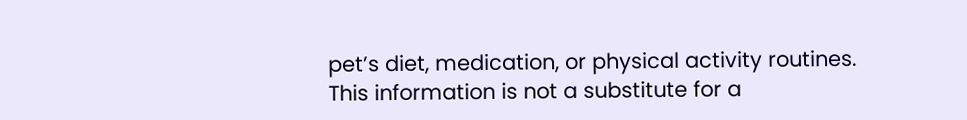pet’s diet, medication, or physical activity routines. This information is not a substitute for a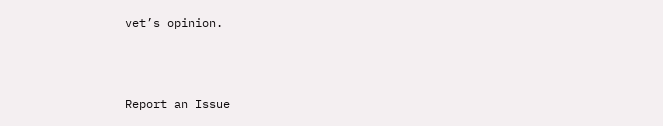vet’s opinion.



Report an Issue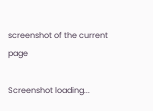screenshot of the current page

Screenshot loading...